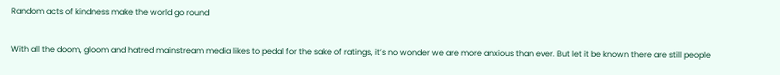Random acts of kindness make the world go round

With all the doom, gloom and hatred mainstream media likes to pedal for the sake of ratings, it’s no wonder we are more anxious than ever. But let it be known there are still people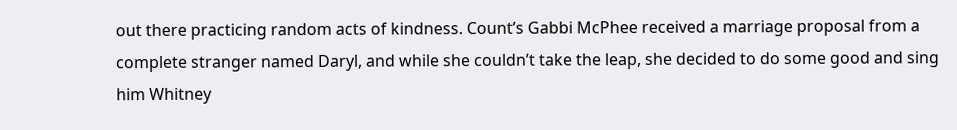out there practicing random acts of kindness. Count’s Gabbi McPhee received a marriage proposal from a complete stranger named Daryl, and while she couldn’t take the leap, she decided to do some good and sing him Whitney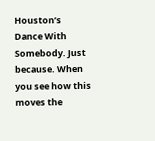Houston’s Dance With Somebody. Just because. When you see how this moves the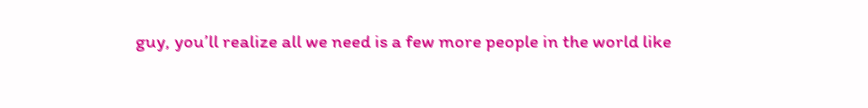guy, you’ll realize all we need is a few more people in the world like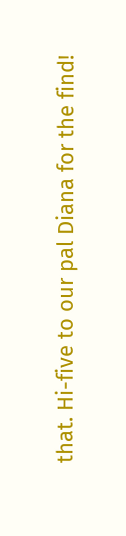that. Hi-five to our pal Diana for the find!